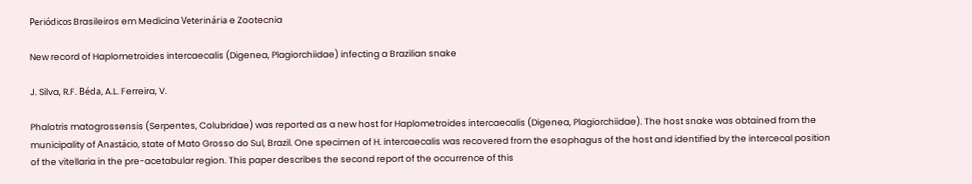Periódicos Brasileiros em Medicina Veterinária e Zootecnia

New record of Haplometroides intercaecalis (Digenea, Plagiorchiidae) infecting a Brazilian snake

J. Silva, R.F. Béda, A.L. Ferreira, V.

Phalotris matogrossensis (Serpentes, Colubridae) was reported as a new host for Haplometroides intercaecalis (Digenea, Plagiorchiidae). The host snake was obtained from the municipality of Anastácio, state of Mato Grosso do Sul, Brazil. One specimen of H. intercaecalis was recovered from the esophagus of the host and identified by the intercecal position of the vitellaria in the pre-acetabular region. This paper describes the second report of the occurrence of this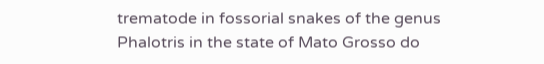trematode in fossorial snakes of the genus Phalotris in the state of Mato Grosso do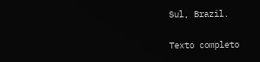Sul, Brazil.

Texto completo